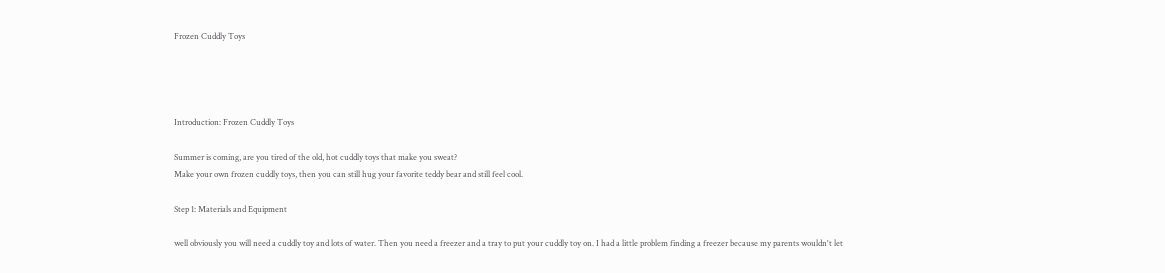Frozen Cuddly Toys




Introduction: Frozen Cuddly Toys

Summer is coming, are you tired of the old, hot cuddly toys that make you sweat?
Make your own frozen cuddly toys, then you can still hug your favorite teddy bear and still feel cool.

Step 1: Materials and Equipment

well obviously you will need a cuddly toy and lots of water. Then you need a freezer and a tray to put your cuddly toy on. I had a little problem finding a freezer because my parents wouldn't let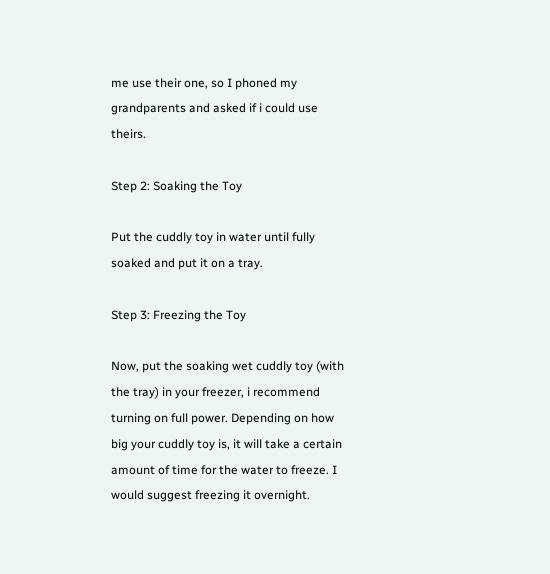me use their one, so I phoned my grandparents and asked if i could use theirs.

Step 2: Soaking the Toy

Put the cuddly toy in water until fully soaked and put it on a tray.

Step 3: Freezing the Toy

Now, put the soaking wet cuddly toy (with the tray) in your freezer, i recommend turning on full power. Depending on how big your cuddly toy is, it will take a certain amount of time for the water to freeze. I would suggest freezing it overnight.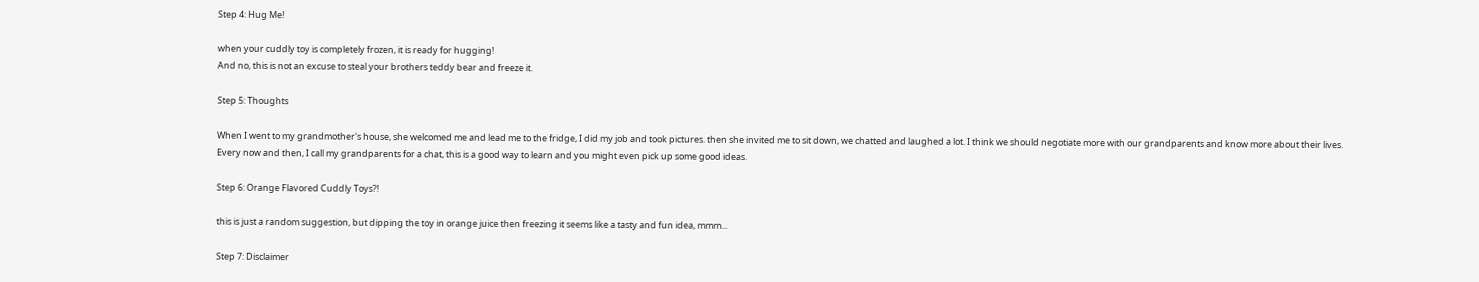Step 4: Hug Me!

when your cuddly toy is completely frozen, it is ready for hugging!
And no, this is not an excuse to steal your brothers teddy bear and freeze it.

Step 5: Thoughts

When I went to my grandmother's house, she welcomed me and lead me to the fridge, I did my job and took pictures. then she invited me to sit down, we chatted and laughed a lot. I think we should negotiate more with our grandparents and know more about their lives. Every now and then, I call my grandparents for a chat, this is a good way to learn and you might even pick up some good ideas.

Step 6: Orange Flavored Cuddly Toys?!

this is just a random suggestion, but dipping the toy in orange juice then freezing it seems like a tasty and fun idea, mmm...

Step 7: Disclaimer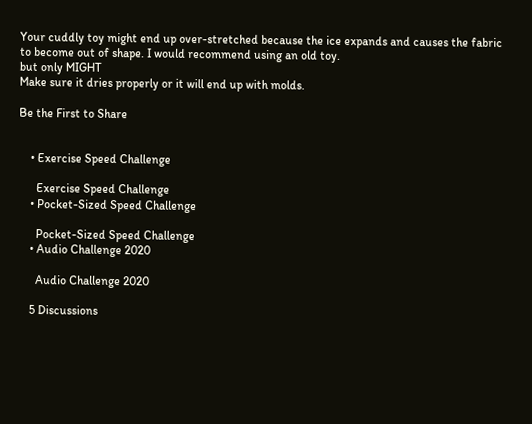Your cuddly toy might end up over-stretched because the ice expands and causes the fabric to become out of shape. I would recommend using an old toy.
but only MIGHT
Make sure it dries properly or it will end up with molds.

Be the First to Share


    • Exercise Speed Challenge

      Exercise Speed Challenge
    • Pocket-Sized Speed Challenge

      Pocket-Sized Speed Challenge
    • Audio Challenge 2020

      Audio Challenge 2020

    5 Discussions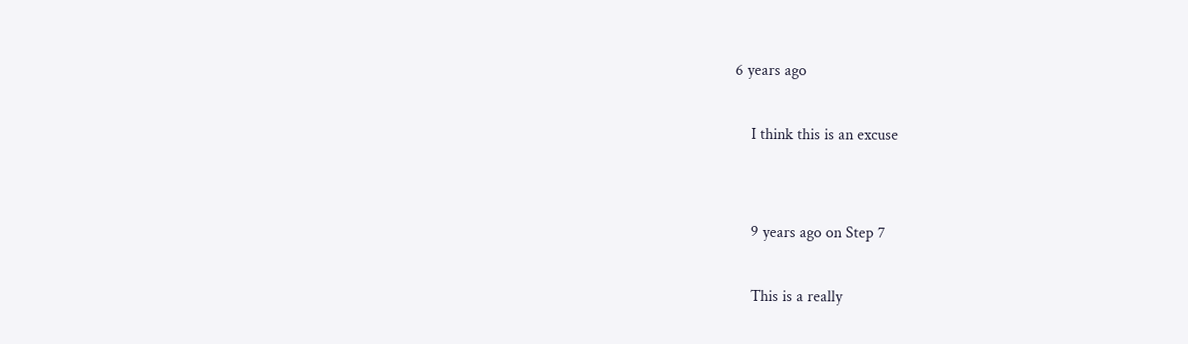6 years ago

    I think this is an excuse


    9 years ago on Step 7

    This is a really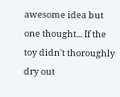awesome idea but one thought... If the toy didn't thoroughly dry out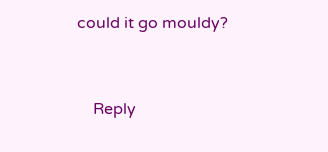could it go mouldy?


    Reply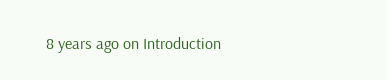8 years ago on Introduction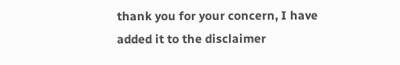thank you for your concern, I have added it to the disclaimer